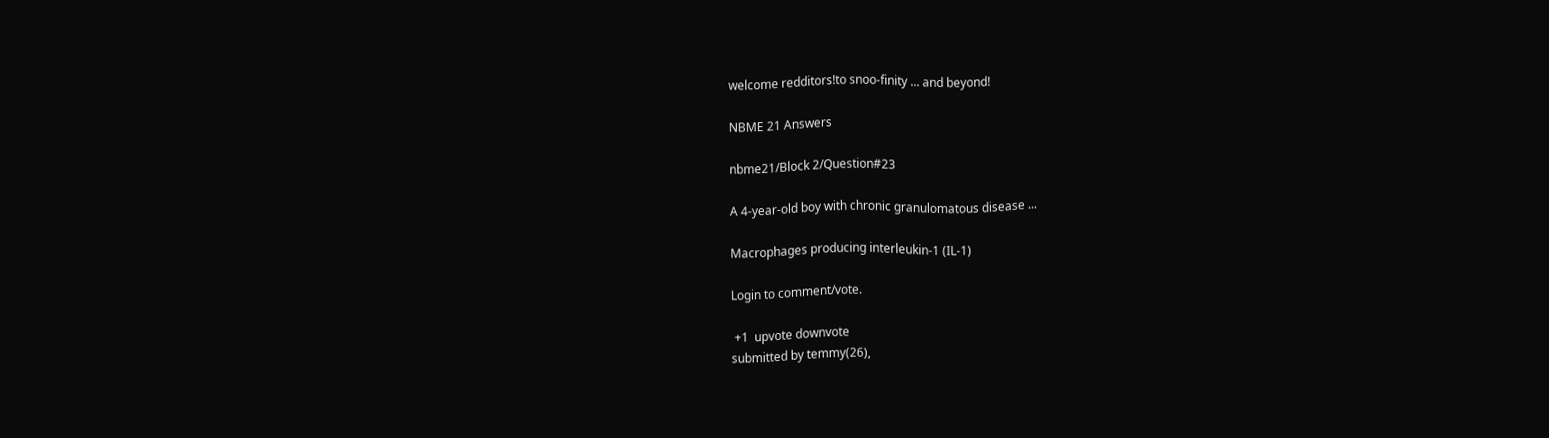welcome redditors!to snoo-finity ... and beyond!

NBME 21 Answers

nbme21/Block 2/Question#23

A 4-year-old boy with chronic granulomatous disease ...

Macrophages producing interleukin-1 (IL-1)

Login to comment/vote.

 +1  upvote downvote
submitted by temmy(26),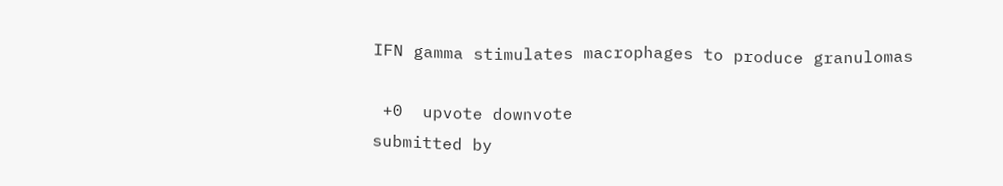IFN gamma stimulates macrophages to produce granulomas

 +0  upvote downvote
submitted by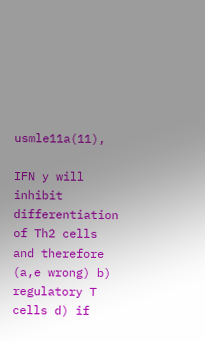usmle11a(11),

IFN y will inhibit differentiation of Th2 cells and therefore (a,e wrong) b) regulatory T cells d) if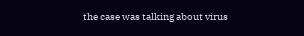the case was talking about virus